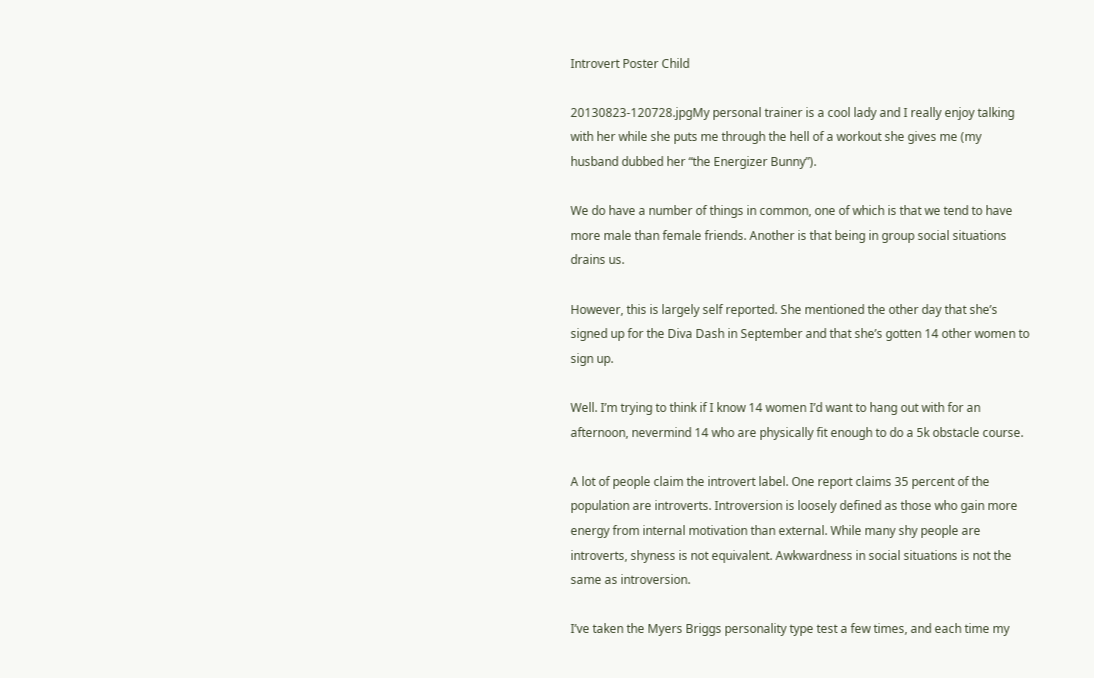Introvert Poster Child

20130823-120728.jpgMy personal trainer is a cool lady and I really enjoy talking with her while she puts me through the hell of a workout she gives me (my husband dubbed her “the Energizer Bunny”).

We do have a number of things in common, one of which is that we tend to have more male than female friends. Another is that being in group social situations drains us.

However, this is largely self reported. She mentioned the other day that she’s signed up for the Diva Dash in September and that she’s gotten 14 other women to sign up.

Well. I’m trying to think if I know 14 women I’d want to hang out with for an afternoon, nevermind 14 who are physically fit enough to do a 5k obstacle course.

A lot of people claim the introvert label. One report claims 35 percent of the population are introverts. Introversion is loosely defined as those who gain more energy from internal motivation than external. While many shy people are introverts, shyness is not equivalent. Awkwardness in social situations is not the same as introversion.

I’ve taken the Myers Briggs personality type test a few times, and each time my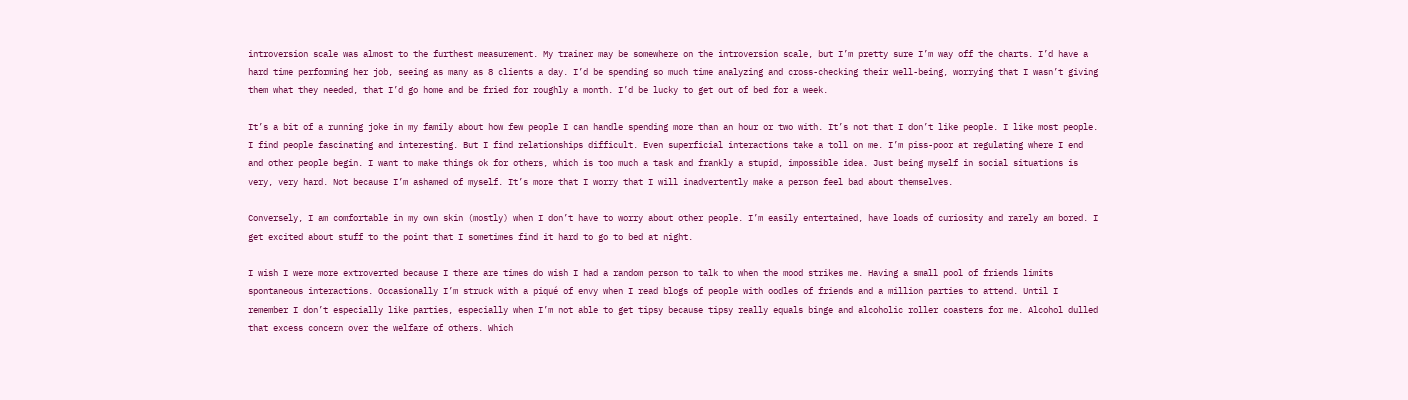introversion scale was almost to the furthest measurement. My trainer may be somewhere on the introversion scale, but I’m pretty sure I’m way off the charts. I’d have a hard time performing her job, seeing as many as 8 clients a day. I’d be spending so much time analyzing and cross-checking their well-being, worrying that I wasn’t giving them what they needed, that I’d go home and be fried for roughly a month. I’d be lucky to get out of bed for a week.

It’s a bit of a running joke in my family about how few people I can handle spending more than an hour or two with. It’s not that I don’t like people. I like most people. I find people fascinating and interesting. But I find relationships difficult. Even superficial interactions take a toll on me. I’m piss-poor at regulating where I end and other people begin. I want to make things ok for others, which is too much a task and frankly a stupid, impossible idea. Just being myself in social situations is very, very hard. Not because I’m ashamed of myself. It’s more that I worry that I will inadvertently make a person feel bad about themselves.

Conversely, I am comfortable in my own skin (mostly) when I don’t have to worry about other people. I’m easily entertained, have loads of curiosity and rarely am bored. I get excited about stuff to the point that I sometimes find it hard to go to bed at night.

I wish I were more extroverted because I there are times do wish I had a random person to talk to when the mood strikes me. Having a small pool of friends limits spontaneous interactions. Occasionally I’m struck with a piqué of envy when I read blogs of people with oodles of friends and a million parties to attend. Until I remember I don’t especially like parties, especially when I’m not able to get tipsy because tipsy really equals binge and alcoholic roller coasters for me. Alcohol dulled that excess concern over the welfare of others. Which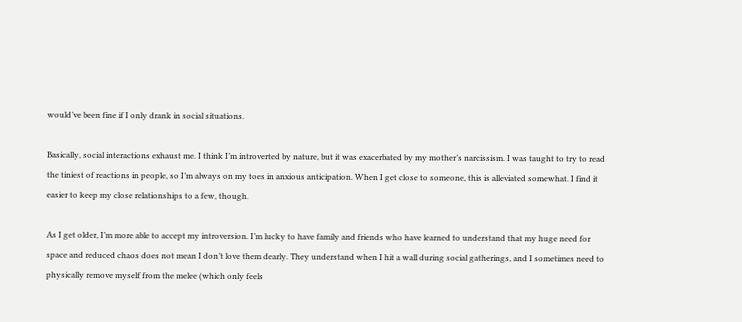would’ve been fine if I only drank in social situations.

Basically, social interactions exhaust me. I think I’m introverted by nature, but it was exacerbated by my mother’s narcissism. I was taught to try to read the tiniest of reactions in people, so I’m always on my toes in anxious anticipation. When I get close to someone, this is alleviated somewhat. I find it easier to keep my close relationships to a few, though.

As I get older, I’m more able to accept my introversion. I’m lucky to have family and friends who have learned to understand that my huge need for space and reduced chaos does not mean I don’t love them dearly. They understand when I hit a wall during social gatherings, and I sometimes need to physically remove myself from the melee (which only feels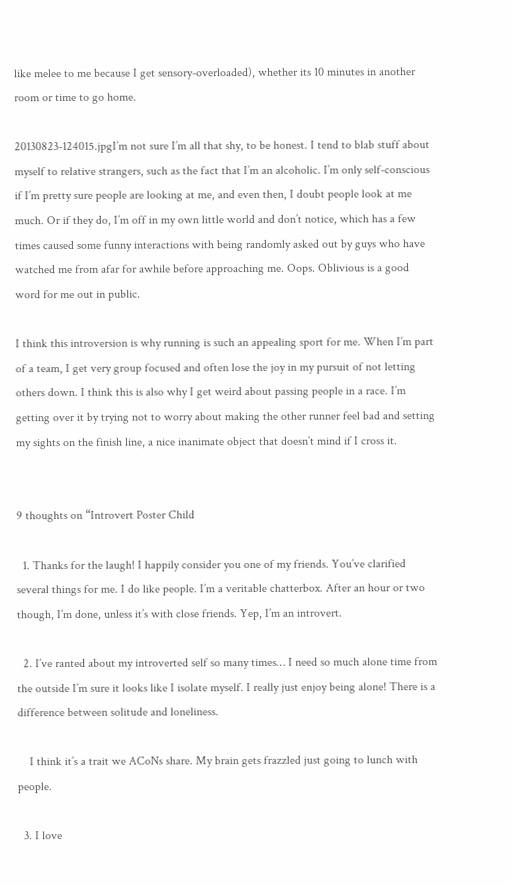like melee to me because I get sensory-overloaded), whether its 10 minutes in another room or time to go home.

20130823-124015.jpgI’m not sure I’m all that shy, to be honest. I tend to blab stuff about myself to relative strangers, such as the fact that I’m an alcoholic. I’m only self-conscious if I’m pretty sure people are looking at me, and even then, I doubt people look at me much. Or if they do, I’m off in my own little world and don’t notice, which has a few times caused some funny interactions with being randomly asked out by guys who have watched me from afar for awhile before approaching me. Oops. Oblivious is a good word for me out in public.

I think this introversion is why running is such an appealing sport for me. When I’m part of a team, I get very group focused and often lose the joy in my pursuit of not letting others down. I think this is also why I get weird about passing people in a race. I’m getting over it by trying not to worry about making the other runner feel bad and setting my sights on the finish line, a nice inanimate object that doesn’t mind if I cross it.


9 thoughts on “Introvert Poster Child

  1. Thanks for the laugh! I happily consider you one of my friends. You’ve clarified several things for me. I do like people. I’m a veritable chatterbox. After an hour or two though, I’m done, unless it’s with close friends. Yep, I’m an introvert.

  2. I’ve ranted about my introverted self so many times… I need so much alone time from the outside I’m sure it looks like I isolate myself. I really just enjoy being alone! There is a difference between solitude and loneliness.

    I think it’s a trait we ACoNs share. My brain gets frazzled just going to lunch with people.

  3. I love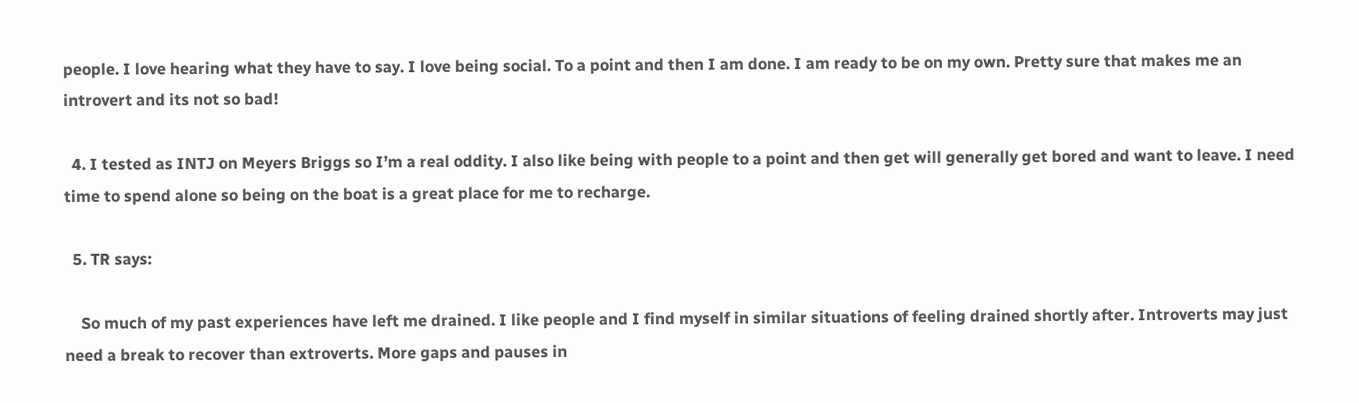people. I love hearing what they have to say. I love being social. To a point and then I am done. I am ready to be on my own. Pretty sure that makes me an introvert and its not so bad!

  4. I tested as INTJ on Meyers Briggs so I’m a real oddity. I also like being with people to a point and then get will generally get bored and want to leave. I need time to spend alone so being on the boat is a great place for me to recharge.

  5. TR says:

    So much of my past experiences have left me drained. I like people and I find myself in similar situations of feeling drained shortly after. Introverts may just need a break to recover than extroverts. More gaps and pauses in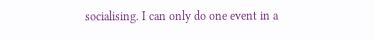socialising. I can only do one event in a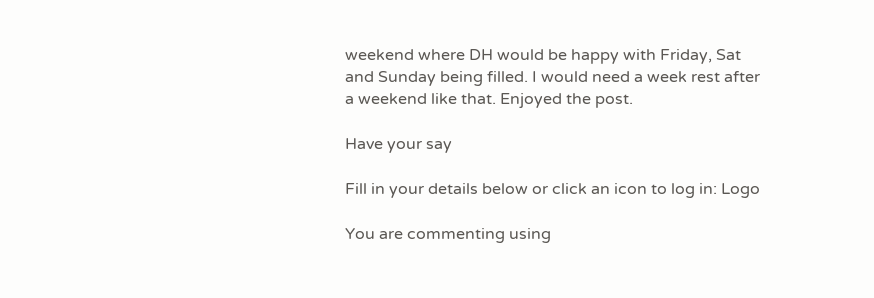weekend where DH would be happy with Friday, Sat and Sunday being filled. I would need a week rest after a weekend like that. Enjoyed the post.

Have your say

Fill in your details below or click an icon to log in: Logo

You are commenting using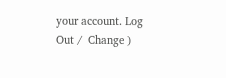your account. Log Out /  Change )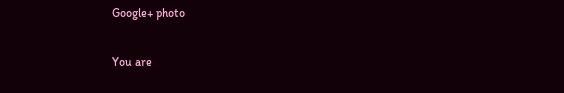Google+ photo

You are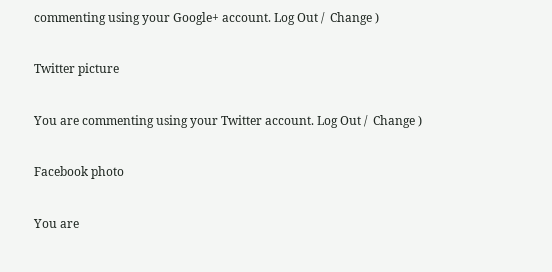commenting using your Google+ account. Log Out /  Change )

Twitter picture

You are commenting using your Twitter account. Log Out /  Change )

Facebook photo

You are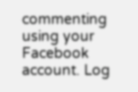commenting using your Facebook account. Log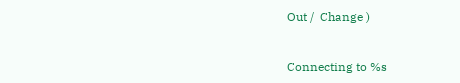Out /  Change )


Connecting to %s